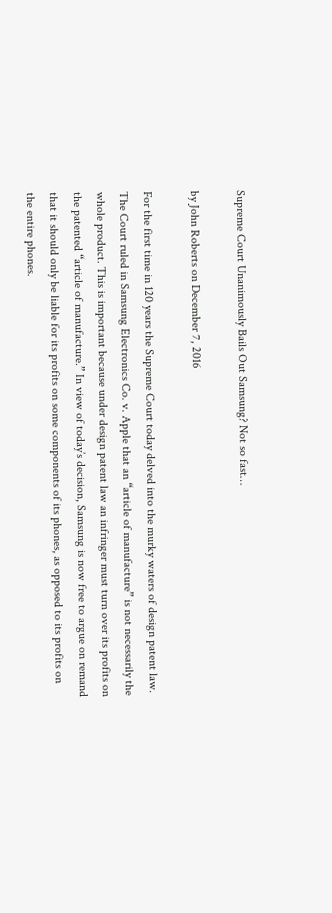Supreme Court Unanimously Bails Out Samsung? Not so fast…

by John Roberts on December 7, 2016

For the first time in 120 years the Supreme Court today delved into the murky waters of design patent law. The Court ruled in Samsung Electronics Co. v. Apple that an “article of manufacture” is not necessarily the whole product. This is important because under design patent law an infringer must turn over its profits on the patented “article of manufacture.” In view of today’s decision, Samsung is now free to argue on remand that it should only be liable for its profits on some components of its phones, as opposed to its profits on the entire phones.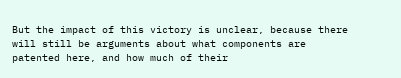But the impact of this victory is unclear, because there will still be arguments about what components are patented here, and how much of their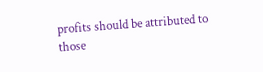profits should be attributed to those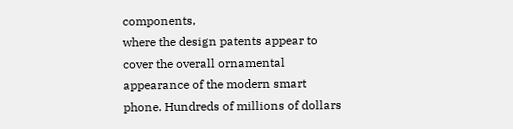components,
where the design patents appear to cover the overall ornamental appearance of the modern smart phone. Hundreds of millions of dollars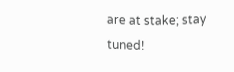are at stake; stay tuned!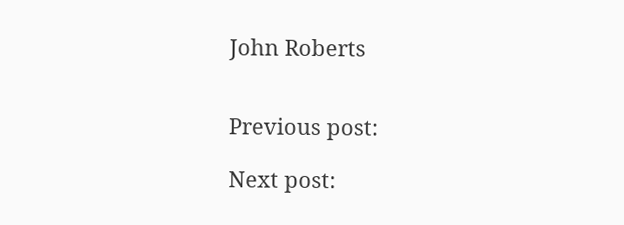John Roberts


Previous post:

Next post: